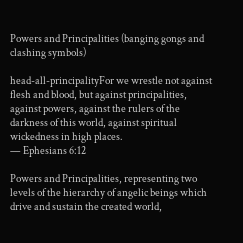Powers and Principalities (banging gongs and clashing symbols)

head-all-principalityFor we wrestle not against flesh and blood, but against principalities, against powers, against the rulers of the darkness of this world, against spiritual wickedness in high places.
— Ephesians 6:12

Powers and Principalities, representing two levels of the hierarchy of angelic beings which drive and sustain the created world,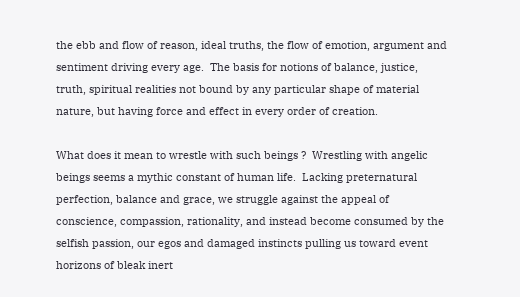the ebb and flow of reason, ideal truths, the flow of emotion, argument and sentiment driving every age.  The basis for notions of balance, justice, truth, spiritual realities not bound by any particular shape of material nature, but having force and effect in every order of creation.

What does it mean to wrestle with such beings ?  Wrestling with angelic beings seems a mythic constant of human life.  Lacking preternatural perfection, balance and grace, we struggle against the appeal of conscience, compassion, rationality, and instead become consumed by the selfish passion, our egos and damaged instincts pulling us toward event horizons of bleak inert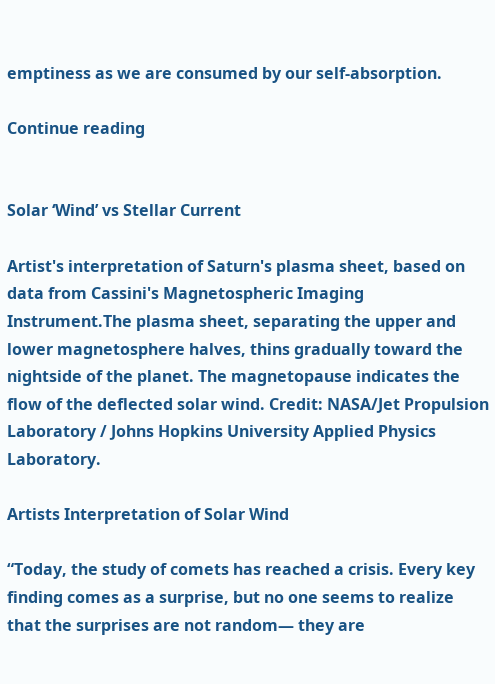emptiness as we are consumed by our self-absorption.

Continue reading


Solar ‘Wind’ vs Stellar Current

Artist's interpretation of Saturn's plasma sheet, based on data from Cassini's Magnetospheric Imaging Instrument.The plasma sheet, separating the upper and lower magnetosphere halves, thins gradually toward the nightside of the planet. The magnetopause indicates the flow of the deflected solar wind. Credit: NASA/Jet Propulsion Laboratory / Johns Hopkins University Applied Physics Laboratory.

Artists Interpretation of Solar Wind

“Today, the study of comets has reached a crisis. Every key finding comes as a surprise, but no one seems to realize that the surprises are not random— they are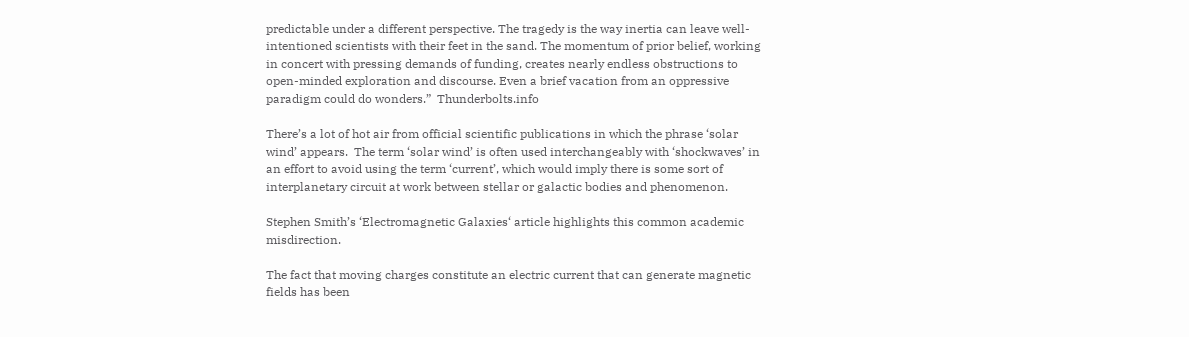predictable under a different perspective. The tragedy is the way inertia can leave well-intentioned scientists with their feet in the sand. The momentum of prior belief, working in concert with pressing demands of funding, creates nearly endless obstructions to open-minded exploration and discourse. Even a brief vacation from an oppressive paradigm could do wonders.”  Thunderbolts.info

There’s a lot of hot air from official scientific publications in which the phrase ‘solar wind’ appears.  The term ‘solar wind’ is often used interchangeably with ‘shockwaves’ in an effort to avoid using the term ‘current’, which would imply there is some sort of interplanetary circuit at work between stellar or galactic bodies and phenomenon.

Stephen Smith’s ‘Electromagnetic Galaxies‘ article highlights this common academic misdirection.

The fact that moving charges constitute an electric current that can generate magnetic fields has been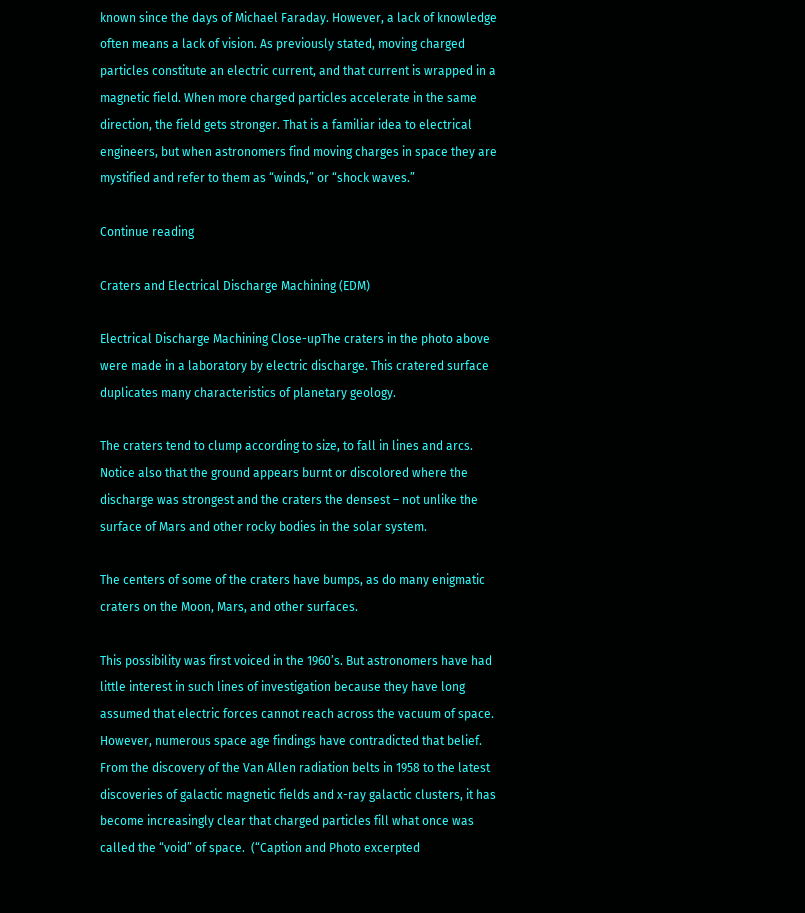known since the days of Michael Faraday. However, a lack of knowledge often means a lack of vision. As previously stated, moving charged particles constitute an electric current, and that current is wrapped in a magnetic field. When more charged particles accelerate in the same direction, the field gets stronger. That is a familiar idea to electrical engineers, but when astronomers find moving charges in space they are mystified and refer to them as “winds,” or “shock waves.”

Continue reading

Craters and Electrical Discharge Machining (EDM)

Electrical Discharge Machining Close-upThe craters in the photo above were made in a laboratory by electric discharge. This cratered surface duplicates many characteristics of planetary geology.

The craters tend to clump according to size, to fall in lines and arcs. Notice also that the ground appears burnt or discolored where the discharge was strongest and the craters the densest – not unlike the surface of Mars and other rocky bodies in the solar system.

The centers of some of the craters have bumps, as do many enigmatic craters on the Moon, Mars, and other surfaces.

This possibility was first voiced in the 1960’s. But astronomers have had little interest in such lines of investigation because they have long assumed that electric forces cannot reach across the vacuum of space. However, numerous space age findings have contradicted that belief. From the discovery of the Van Allen radiation belts in 1958 to the latest discoveries of galactic magnetic fields and x-ray galactic clusters, it has become increasingly clear that charged particles fill what once was called the “void” of space.  (“Caption and Photo excerpted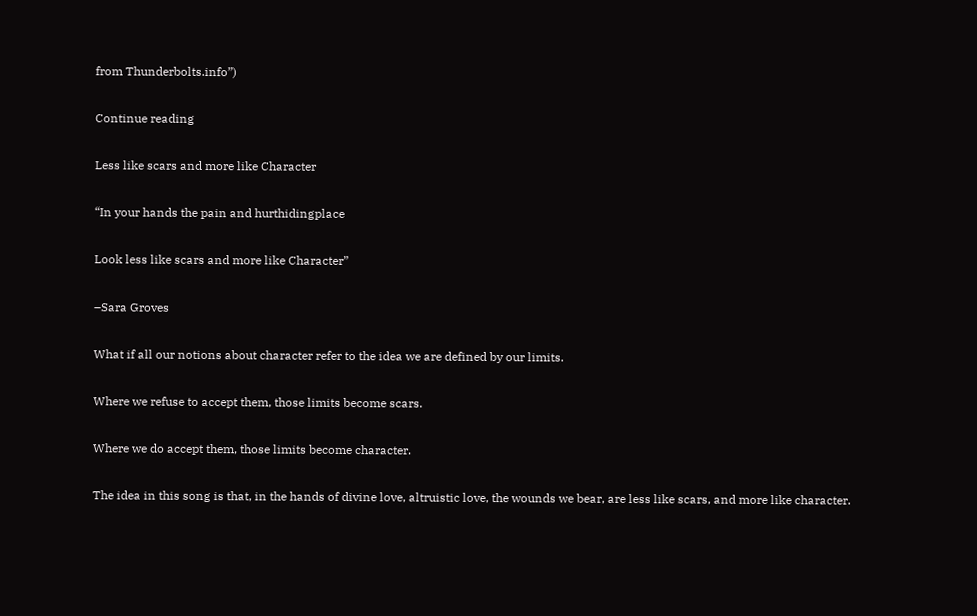from Thunderbolts.info”)

Continue reading

Less like scars and more like Character

“In your hands the pain and hurthidingplace

Look less like scars and more like Character”

–Sara Groves

What if all our notions about character refer to the idea we are defined by our limits.

Where we refuse to accept them, those limits become scars.

Where we do accept them, those limits become character.

The idea in this song is that, in the hands of divine love, altruistic love, the wounds we bear, are less like scars, and more like character.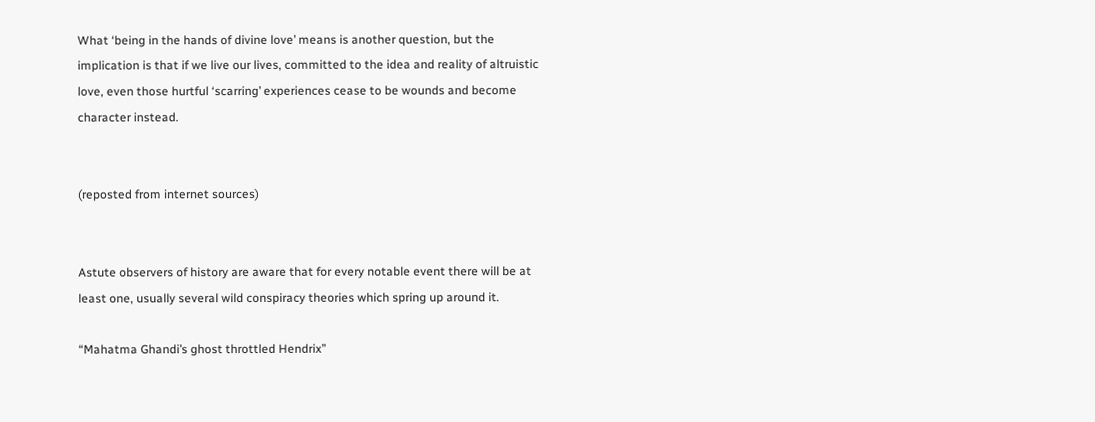What ‘being in the hands of divine love’ means is another question, but the implication is that if we live our lives, committed to the idea and reality of altruistic love, even those hurtful ‘scarring’ experiences cease to be wounds and become character instead.


(reposted from internet sources)


Astute observers of history are aware that for every notable event there will be at least one, usually several wild conspiracy theories which spring up around it.

“Mahatma Ghandi’s ghost throttled Hendrix”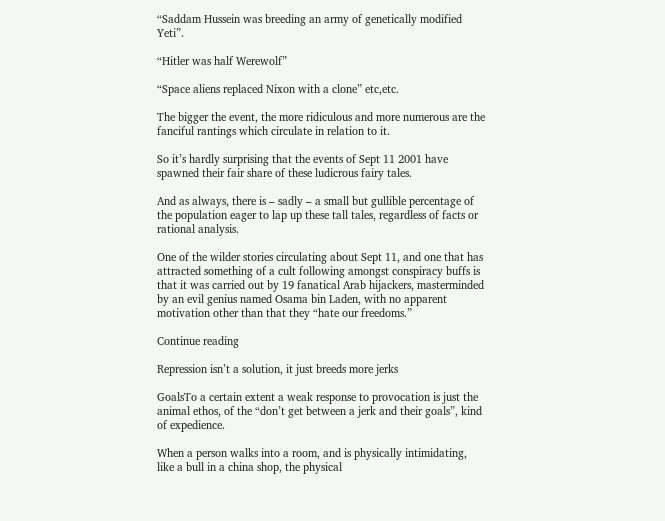“Saddam Hussein was breeding an army of genetically modified Yeti”.

“Hitler was half Werewolf”

“Space aliens replaced Nixon with a clone” etc,etc.

The bigger the event, the more ridiculous and more numerous are the fanciful rantings which circulate in relation to it.

So it’s hardly surprising that the events of Sept 11 2001 have spawned their fair share of these ludicrous fairy tales.

And as always, there is – sadly – a small but gullible percentage of the population eager to lap up these tall tales, regardless of facts or rational analysis.

One of the wilder stories circulating about Sept 11, and one that has attracted something of a cult following amongst conspiracy buffs is that it was carried out by 19 fanatical Arab hijackers, masterminded by an evil genius named Osama bin Laden, with no apparent motivation other than that they “hate our freedoms.”

Continue reading

Repression isn’t a solution, it just breeds more jerks

GoalsTo a certain extent a weak response to provocation is just the animal ethos, of the “don’t get between a jerk and their goals”, kind of expedience.

When a person walks into a room, and is physically intimidating, like a bull in a china shop, the physical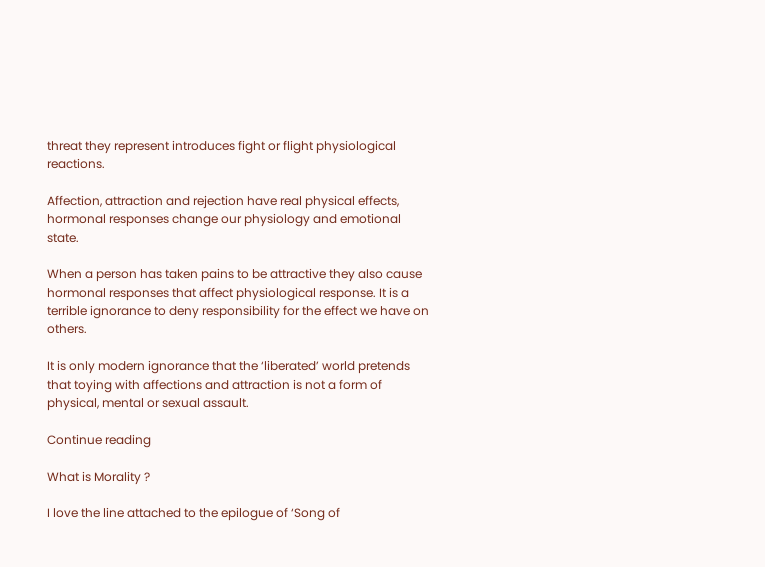threat they represent introduces fight or flight physiological reactions.

Affection, attraction and rejection have real physical effects, hormonal responses change our physiology and emotional state.

When a person has taken pains to be attractive they also cause hormonal responses that affect physiological response. It is a terrible ignorance to deny responsibility for the effect we have on others.

It is only modern ignorance that the ‘liberated’ world pretends that toying with affections and attraction is not a form of physical, mental or sexual assault.

Continue reading

What is Morality ?

I love the line attached to the epilogue of ‘Song of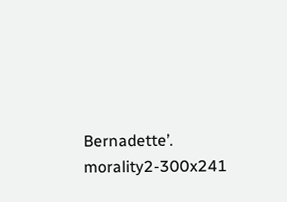Bernadette’.  morality2-300x241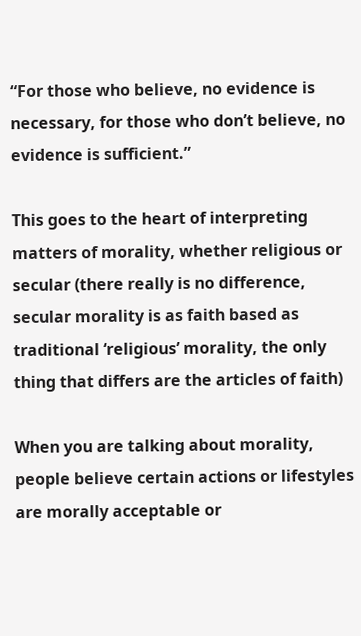“For those who believe, no evidence is necessary, for those who don’t believe, no evidence is sufficient.”

This goes to the heart of interpreting matters of morality, whether religious or secular (there really is no difference, secular morality is as faith based as traditional ‘religious’ morality, the only thing that differs are the articles of faith)

When you are talking about morality, people believe certain actions or lifestyles are morally acceptable or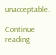unacceptable.

Continue reading